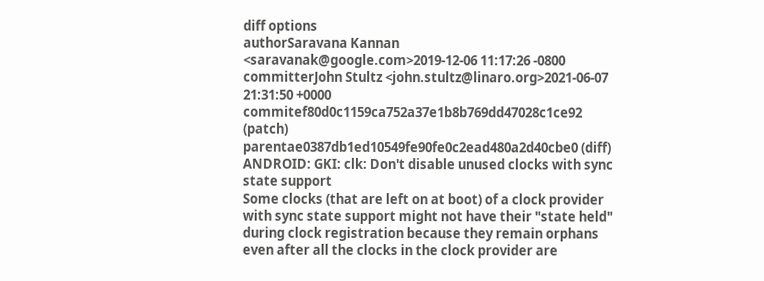diff options
authorSaravana Kannan <saravanak@google.com>2019-12-06 11:17:26 -0800
committerJohn Stultz <john.stultz@linaro.org>2021-06-07 21:31:50 +0000
commitef80d0c1159ca752a37e1b8b769dd47028c1ce92 (patch)
parentae0387db1ed10549fe90fe0c2ead480a2d40cbe0 (diff)
ANDROID: GKI: clk: Don't disable unused clocks with sync state support
Some clocks (that are left on at boot) of a clock provider with sync state support might not have their "state held" during clock registration because they remain orphans even after all the clocks in the clock provider are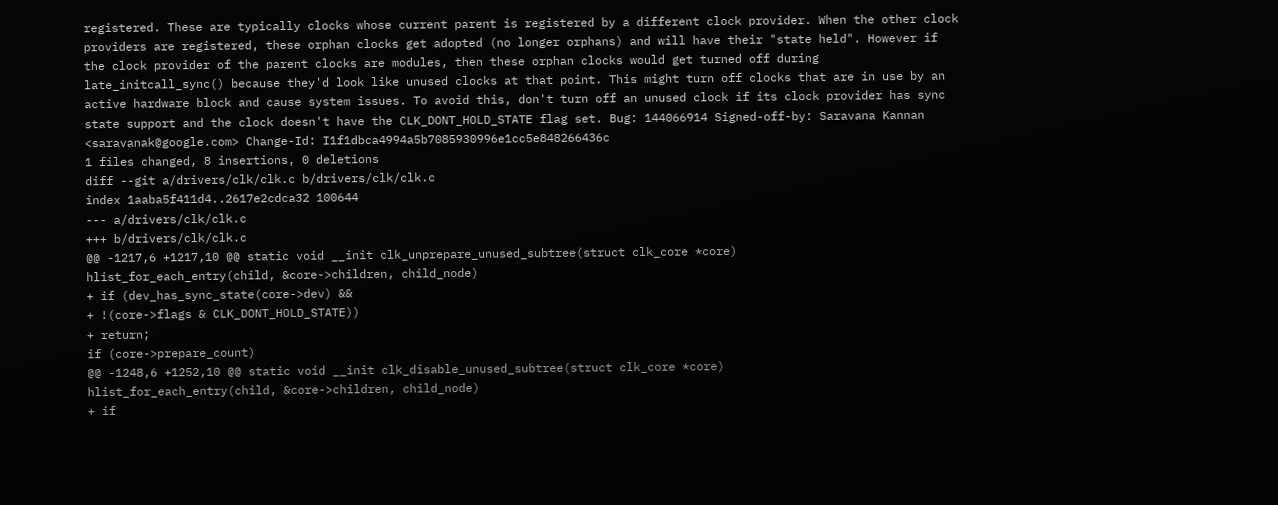registered. These are typically clocks whose current parent is registered by a different clock provider. When the other clock providers are registered, these orphan clocks get adopted (no longer orphans) and will have their "state held". However if the clock provider of the parent clocks are modules, then these orphan clocks would get turned off during late_initcall_sync() because they'd look like unused clocks at that point. This might turn off clocks that are in use by an active hardware block and cause system issues. To avoid this, don't turn off an unused clock if its clock provider has sync state support and the clock doesn't have the CLK_DONT_HOLD_STATE flag set. Bug: 144066914 Signed-off-by: Saravana Kannan <saravanak@google.com> Change-Id: I1f1dbca4994a5b7085930996e1cc5e848266436c
1 files changed, 8 insertions, 0 deletions
diff --git a/drivers/clk/clk.c b/drivers/clk/clk.c
index 1aaba5f411d4..2617e2cdca32 100644
--- a/drivers/clk/clk.c
+++ b/drivers/clk/clk.c
@@ -1217,6 +1217,10 @@ static void __init clk_unprepare_unused_subtree(struct clk_core *core)
hlist_for_each_entry(child, &core->children, child_node)
+ if (dev_has_sync_state(core->dev) &&
+ !(core->flags & CLK_DONT_HOLD_STATE))
+ return;
if (core->prepare_count)
@@ -1248,6 +1252,10 @@ static void __init clk_disable_unused_subtree(struct clk_core *core)
hlist_for_each_entry(child, &core->children, child_node)
+ if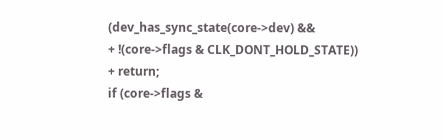(dev_has_sync_state(core->dev) &&
+ !(core->flags & CLK_DONT_HOLD_STATE))
+ return;
if (core->flags &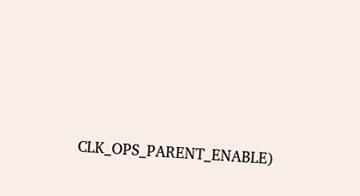CLK_OPS_PARENT_ENABLE)